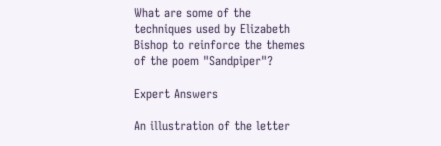What are some of the techniques used by Elizabeth Bishop to reinforce the themes of the poem "Sandpiper"?

Expert Answers

An illustration of the letter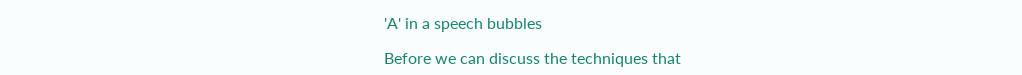'A' in a speech bubbles

Before we can discuss the techniques that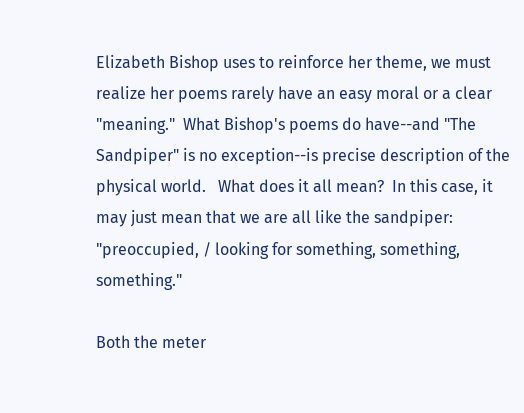Elizabeth Bishop uses to reinforce her theme, we must realize her poems rarely have an easy moral or a clear "meaning."  What Bishop's poems do have--and "The Sandpiper" is no exception--is precise description of the physical world.   What does it all mean?  In this case, it may just mean that we are all like the sandpiper: "preoccupied, / looking for something, something, something."

Both the meter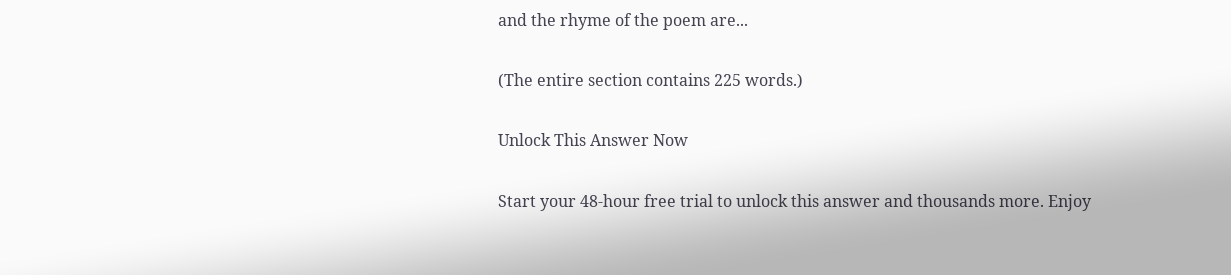and the rhyme of the poem are...

(The entire section contains 225 words.)

Unlock This Answer Now

Start your 48-hour free trial to unlock this answer and thousands more. Enjoy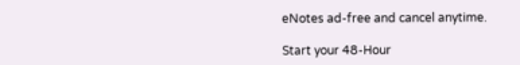eNotes ad-free and cancel anytime.

Start your 48-Hour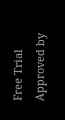Free Trial
Approved by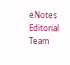eNotes Editorial Team